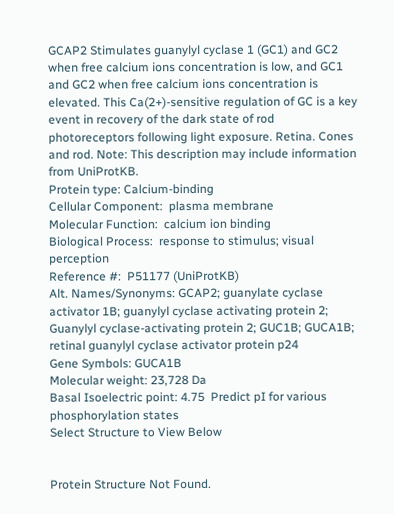GCAP2 Stimulates guanylyl cyclase 1 (GC1) and GC2 when free calcium ions concentration is low, and GC1 and GC2 when free calcium ions concentration is elevated. This Ca(2+)-sensitive regulation of GC is a key event in recovery of the dark state of rod photoreceptors following light exposure. Retina. Cones and rod. Note: This description may include information from UniProtKB.
Protein type: Calcium-binding
Cellular Component:  plasma membrane
Molecular Function:  calcium ion binding
Biological Process:  response to stimulus; visual perception
Reference #:  P51177 (UniProtKB)
Alt. Names/Synonyms: GCAP2; guanylate cyclase activator 1B; guanylyl cyclase activating protein 2; Guanylyl cyclase-activating protein 2; GUC1B; GUCA1B; retinal guanylyl cyclase activator protein p24
Gene Symbols: GUCA1B
Molecular weight: 23,728 Da
Basal Isoelectric point: 4.75  Predict pI for various phosphorylation states
Select Structure to View Below


Protein Structure Not Found.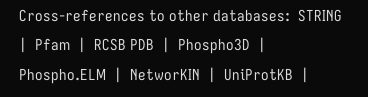Cross-references to other databases:  STRING  |  Pfam  |  RCSB PDB  |  Phospho3D  |  Phospho.ELM  |  NetworKIN  |  UniProtKB  |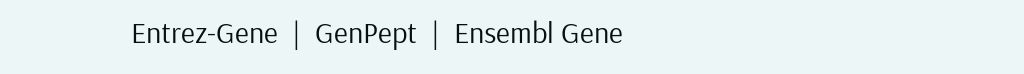Entrez-Gene  |  GenPept  |  Ensembl Gene